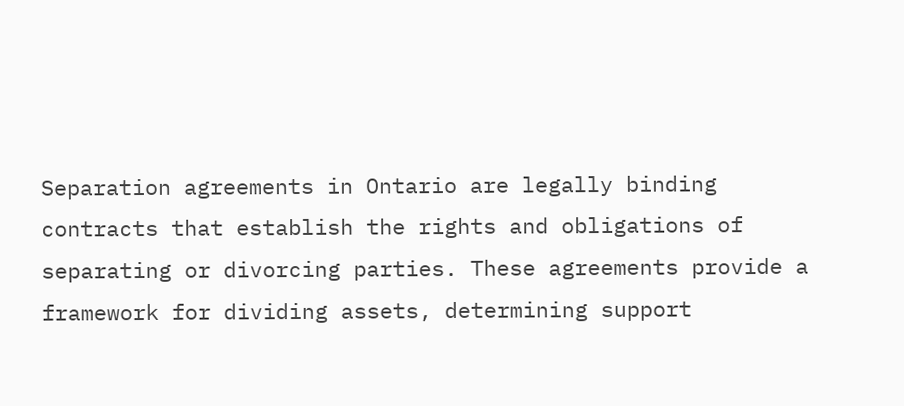Separation agreements in Ontario are legally binding contracts that establish the rights and obligations of separating or divorcing parties. These agreements provide a framework for dividing assets, determining support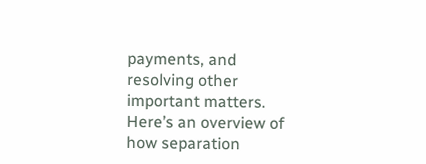payments, and resolving other important matters. Here’s an overview of how separation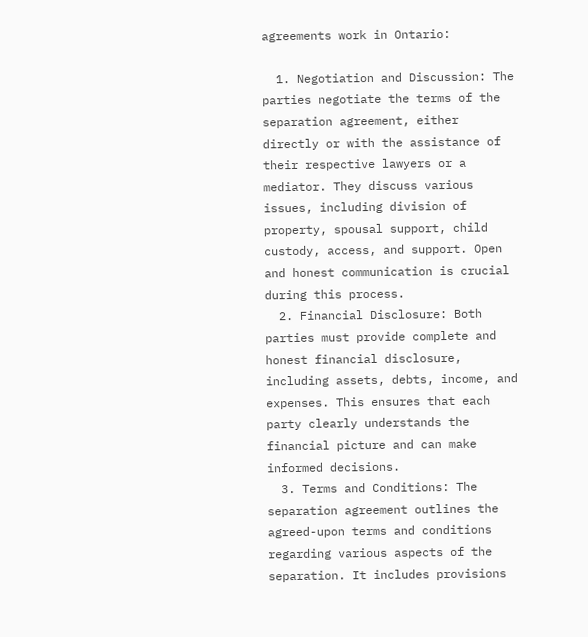agreements work in Ontario:

  1. Negotiation and Discussion: The parties negotiate the terms of the separation agreement, either directly or with the assistance of their respective lawyers or a mediator. They discuss various issues, including division of property, spousal support, child custody, access, and support. Open and honest communication is crucial during this process.
  2. Financial Disclosure: Both parties must provide complete and honest financial disclosure, including assets, debts, income, and expenses. This ensures that each party clearly understands the financial picture and can make informed decisions.
  3. Terms and Conditions: The separation agreement outlines the agreed-upon terms and conditions regarding various aspects of the separation. It includes provisions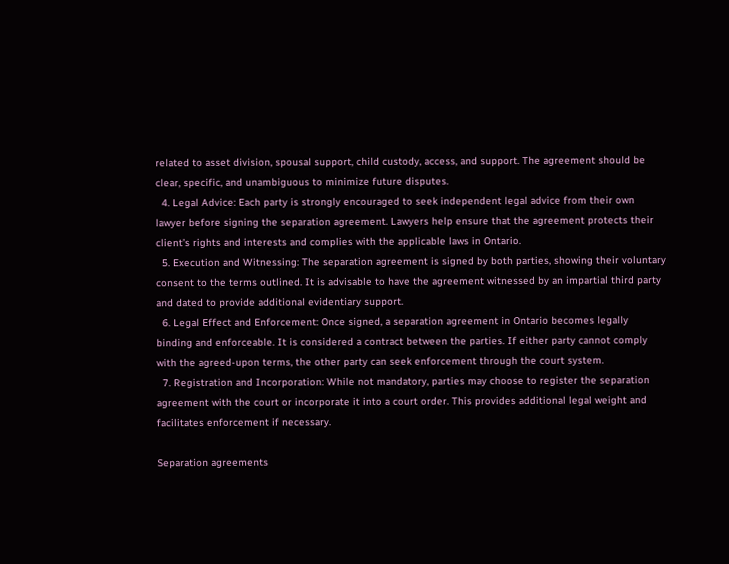related to asset division, spousal support, child custody, access, and support. The agreement should be clear, specific, and unambiguous to minimize future disputes.
  4. Legal Advice: Each party is strongly encouraged to seek independent legal advice from their own lawyer before signing the separation agreement. Lawyers help ensure that the agreement protects their client’s rights and interests and complies with the applicable laws in Ontario.
  5. Execution and Witnessing: The separation agreement is signed by both parties, showing their voluntary consent to the terms outlined. It is advisable to have the agreement witnessed by an impartial third party and dated to provide additional evidentiary support.
  6. Legal Effect and Enforcement: Once signed, a separation agreement in Ontario becomes legally binding and enforceable. It is considered a contract between the parties. If either party cannot comply with the agreed-upon terms, the other party can seek enforcement through the court system.
  7. Registration and Incorporation: While not mandatory, parties may choose to register the separation agreement with the court or incorporate it into a court order. This provides additional legal weight and facilitates enforcement if necessary.

Separation agreements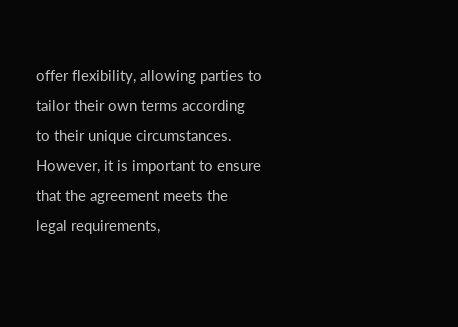offer flexibility, allowing parties to tailor their own terms according to their unique circumstances. However, it is important to ensure that the agreement meets the legal requirements,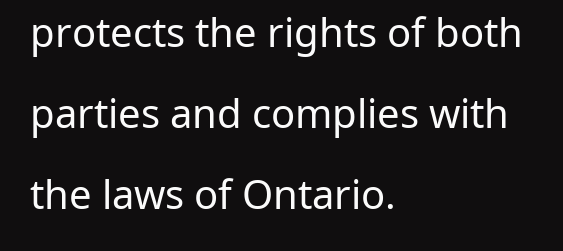protects the rights of both parties and complies with the laws of Ontario.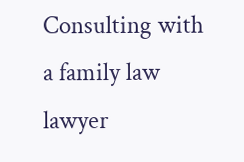Consulting with a family law lawyer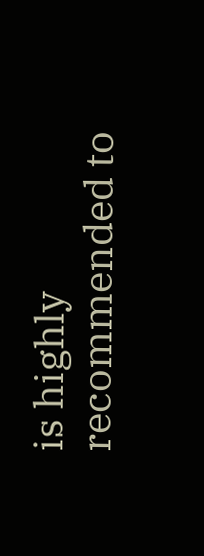is highly recommended to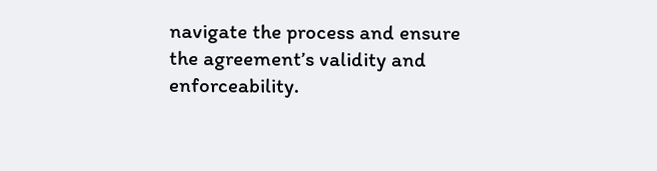navigate the process and ensure the agreement’s validity and enforceability.